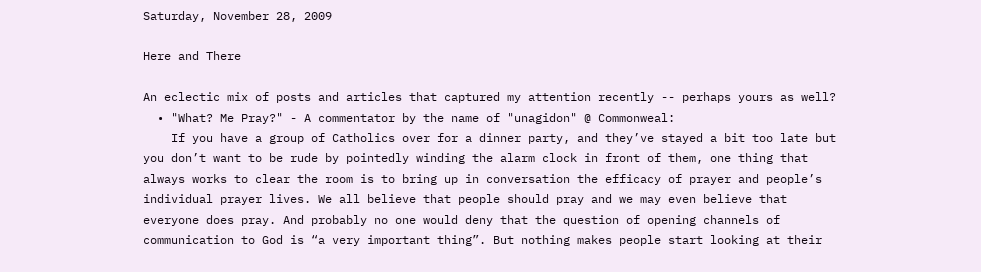Saturday, November 28, 2009

Here and There

An eclectic mix of posts and articles that captured my attention recently -- perhaps yours as well?
  • "What? Me Pray?" - A commentator by the name of "unagidon" @ Commonweal:
    If you have a group of Catholics over for a dinner party, and they’ve stayed a bit too late but you don’t want to be rude by pointedly winding the alarm clock in front of them, one thing that always works to clear the room is to bring up in conversation the efficacy of prayer and people’s individual prayer lives. We all believe that people should pray and we may even believe that everyone does pray. And probably no one would deny that the question of opening channels of communication to God is “a very important thing”. But nothing makes people start looking at their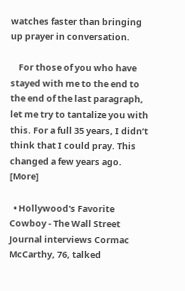watches faster than bringing up prayer in conversation.

    For those of you who have stayed with me to the end to the end of the last paragraph, let me try to tantalize you with this. For a full 35 years, I didn’t think that I could pray. This changed a few years ago. [More]

  • Hollywood's Favorite Cowboy - The Wall Street Journal interviews Cormac McCarthy, 76, talked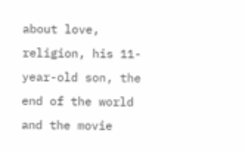about love, religion, his 11-year-old son, the end of the world and the movie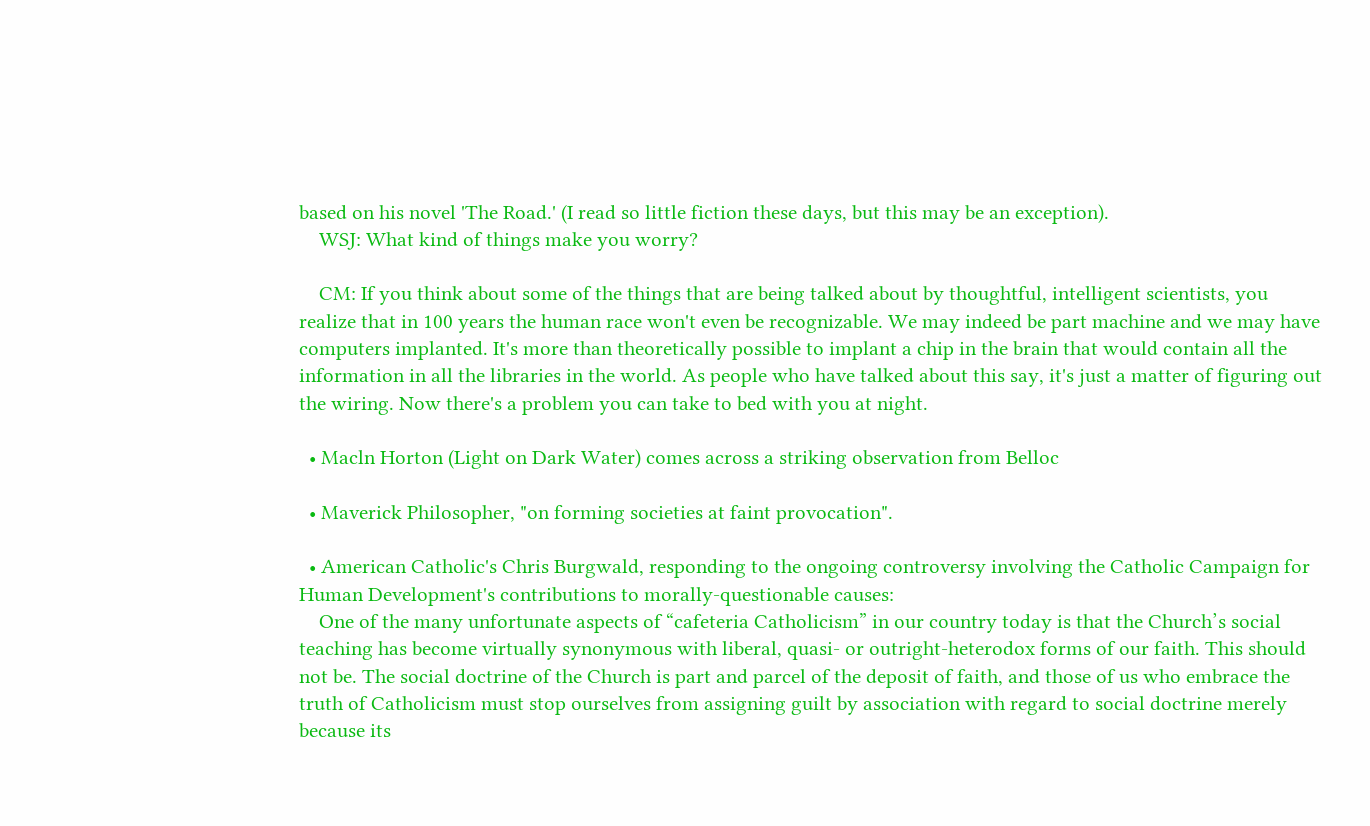based on his novel 'The Road.' (I read so little fiction these days, but this may be an exception).
    WSJ: What kind of things make you worry?

    CM: If you think about some of the things that are being talked about by thoughtful, intelligent scientists, you realize that in 100 years the human race won't even be recognizable. We may indeed be part machine and we may have computers implanted. It's more than theoretically possible to implant a chip in the brain that would contain all the information in all the libraries in the world. As people who have talked about this say, it's just a matter of figuring out the wiring. Now there's a problem you can take to bed with you at night.

  • Macln Horton (Light on Dark Water) comes across a striking observation from Belloc

  • Maverick Philosopher, "on forming societies at faint provocation".

  • American Catholic's Chris Burgwald, responding to the ongoing controversy involving the Catholic Campaign for Human Development's contributions to morally-questionable causes:
    One of the many unfortunate aspects of “cafeteria Catholicism” in our country today is that the Church’s social teaching has become virtually synonymous with liberal, quasi- or outright-heterodox forms of our faith. This should not be. The social doctrine of the Church is part and parcel of the deposit of faith, and those of us who embrace the truth of Catholicism must stop ourselves from assigning guilt by association with regard to social doctrine merely because its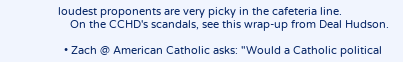loudest proponents are very picky in the cafeteria line.
    On the CCHD's scandals, see this wrap-up from Deal Hudson.

  • Zach @ American Catholic asks: "Would a Catholic political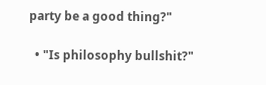party be a good thing?"

  • "Is philosophy bullshit?"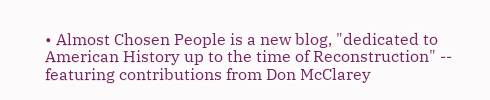• Almost Chosen People is a new blog, "dedicated to American History up to the time of Reconstruction" -- featuring contributions from Don McClarey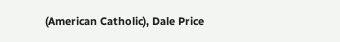(American Catholic), Dale Price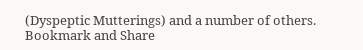(Dyspeptic Mutterings) and a number of others.
Bookmark and Share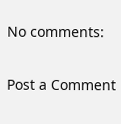No comments:

Post a Comment